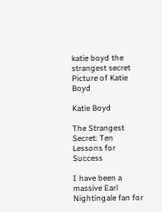katie boyd the strangest secret
Picture of Katie Boyd

Katie Boyd

The Strangest Secret: Ten Lessons for Success

I have been a massive Earl Nightingale fan for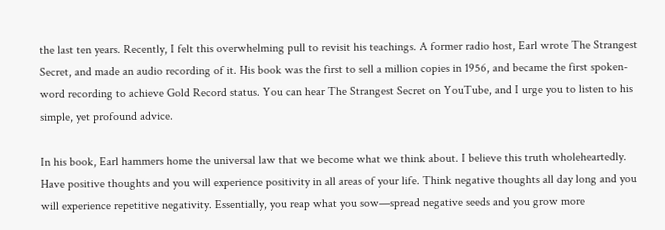the last ten years. Recently, I felt this overwhelming pull to revisit his teachings. A former radio host, Earl wrote The Strangest Secret, and made an audio recording of it. His book was the first to sell a million copies in 1956, and became the first spoken-word recording to achieve Gold Record status. You can hear The Strangest Secret on YouTube, and I urge you to listen to his simple, yet profound advice.

In his book, Earl hammers home the universal law that we become what we think about. I believe this truth wholeheartedly. Have positive thoughts and you will experience positivity in all areas of your life. Think negative thoughts all day long and you will experience repetitive negativity. Essentially, you reap what you sow—spread negative seeds and you grow more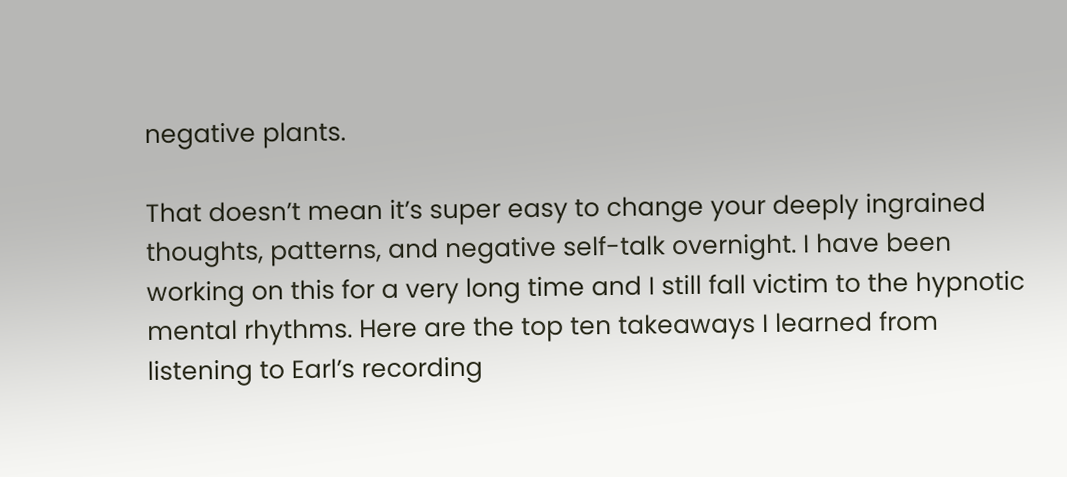negative plants.

That doesn’t mean it’s super easy to change your deeply ingrained thoughts, patterns, and negative self-talk overnight. I have been working on this for a very long time and I still fall victim to the hypnotic mental rhythms. Here are the top ten takeaways I learned from listening to Earl’s recording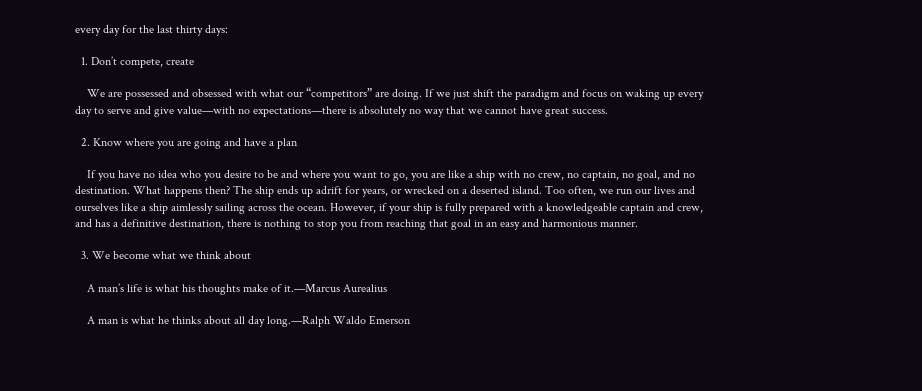every day for the last thirty days:

  1. Don’t compete, create

    We are possessed and obsessed with what our “competitors” are doing. If we just shift the paradigm and focus on waking up every day to serve and give value—with no expectations—there is absolutely no way that we cannot have great success.

  2. Know where you are going and have a plan

    If you have no idea who you desire to be and where you want to go, you are like a ship with no crew, no captain, no goal, and no destination. What happens then? The ship ends up adrift for years, or wrecked on a deserted island. Too often, we run our lives and ourselves like a ship aimlessly sailing across the ocean. However, if your ship is fully prepared with a knowledgeable captain and crew, and has a definitive destination, there is nothing to stop you from reaching that goal in an easy and harmonious manner.

  3. We become what we think about

    A man’s life is what his thoughts make of it.—Marcus Aurealius

    A man is what he thinks about all day long.—Ralph Waldo Emerson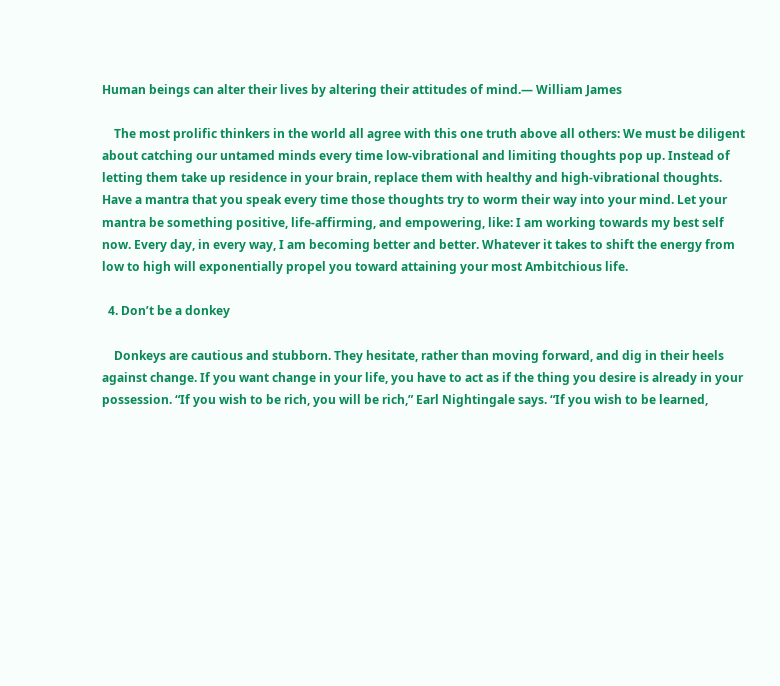Human beings can alter their lives by altering their attitudes of mind.— William James

    The most prolific thinkers in the world all agree with this one truth above all others: We must be diligent about catching our untamed minds every time low-vibrational and limiting thoughts pop up. Instead of letting them take up residence in your brain, replace them with healthy and high-vibrational thoughts. Have a mantra that you speak every time those thoughts try to worm their way into your mind. Let your mantra be something positive, life-affirming, and empowering, like: I am working towards my best self now. Every day, in every way, I am becoming better and better. Whatever it takes to shift the energy from low to high will exponentially propel you toward attaining your most Ambitchious life.

  4. Don’t be a donkey

    Donkeys are cautious and stubborn. They hesitate, rather than moving forward, and dig in their heels against change. If you want change in your life, you have to act as if the thing you desire is already in your possession. “If you wish to be rich, you will be rich,” Earl Nightingale says. “If you wish to be learned,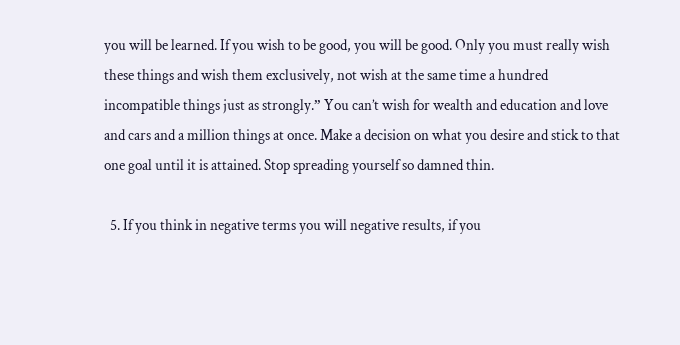you will be learned. If you wish to be good, you will be good. Only you must really wish these things and wish them exclusively, not wish at the same time a hundred incompatible things just as strongly.” You can’t wish for wealth and education and love and cars and a million things at once. Make a decision on what you desire and stick to that one goal until it is attained. Stop spreading yourself so damned thin.

  5. If you think in negative terms you will negative results, if you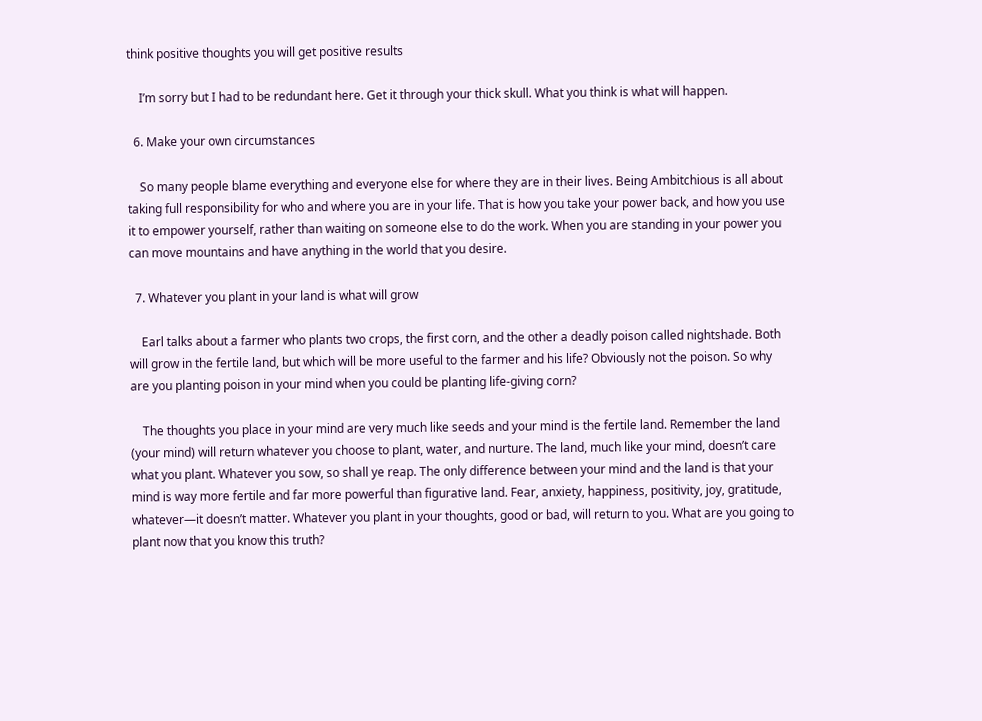think positive thoughts you will get positive results

    I’m sorry but I had to be redundant here. Get it through your thick skull. What you think is what will happen.

  6. Make your own circumstances

    So many people blame everything and everyone else for where they are in their lives. Being Ambitchious is all about taking full responsibility for who and where you are in your life. That is how you take your power back, and how you use it to empower yourself, rather than waiting on someone else to do the work. When you are standing in your power you can move mountains and have anything in the world that you desire.

  7. Whatever you plant in your land is what will grow

    Earl talks about a farmer who plants two crops, the first corn, and the other a deadly poison called nightshade. Both will grow in the fertile land, but which will be more useful to the farmer and his life? Obviously not the poison. So why are you planting poison in your mind when you could be planting life-giving corn?

    The thoughts you place in your mind are very much like seeds and your mind is the fertile land. Remember the land (your mind) will return whatever you choose to plant, water, and nurture. The land, much like your mind, doesn’t care what you plant. Whatever you sow, so shall ye reap. The only difference between your mind and the land is that your mind is way more fertile and far more powerful than figurative land. Fear, anxiety, happiness, positivity, joy, gratitude, whatever—it doesn’t matter. Whatever you plant in your thoughts, good or bad, will return to you. What are you going to plant now that you know this truth?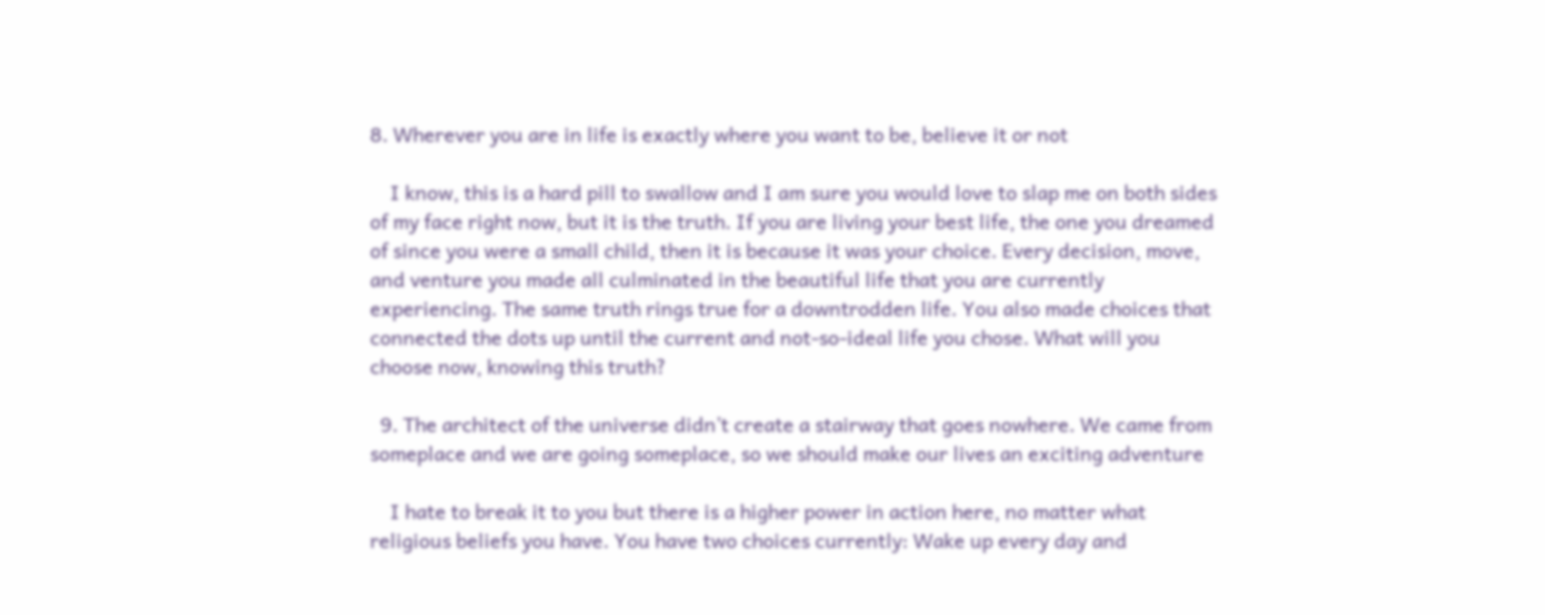8. Wherever you are in life is exactly where you want to be, believe it or not

    I know, this is a hard pill to swallow and I am sure you would love to slap me on both sides of my face right now, but it is the truth. If you are living your best life, the one you dreamed of since you were a small child, then it is because it was your choice. Every decision, move, and venture you made all culminated in the beautiful life that you are currently experiencing. The same truth rings true for a downtrodden life. You also made choices that connected the dots up until the current and not-so-ideal life you chose. What will you choose now, knowing this truth?

  9. The architect of the universe didn’t create a stairway that goes nowhere. We came from someplace and we are going someplace, so we should make our lives an exciting adventure

    I hate to break it to you but there is a higher power in action here, no matter what religious beliefs you have. You have two choices currently: Wake up every day and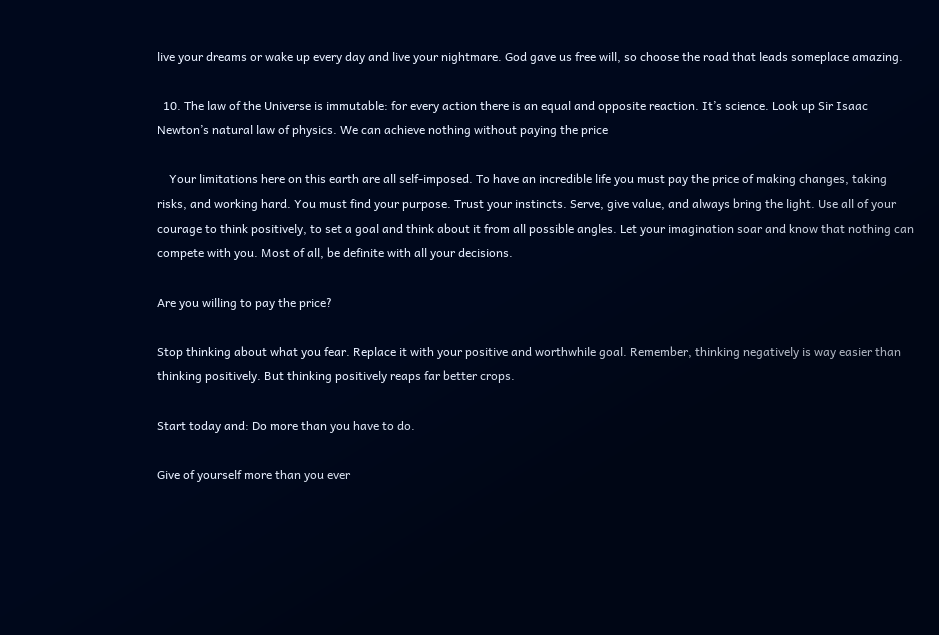live your dreams or wake up every day and live your nightmare. God gave us free will, so choose the road that leads someplace amazing.

  10. The law of the Universe is immutable: for every action there is an equal and opposite reaction. It’s science. Look up Sir Isaac Newton’s natural law of physics. We can achieve nothing without paying the price

    Your limitations here on this earth are all self-imposed. To have an incredible life you must pay the price of making changes, taking risks, and working hard. You must find your purpose. Trust your instincts. Serve, give value, and always bring the light. Use all of your courage to think positively, to set a goal and think about it from all possible angles. Let your imagination soar and know that nothing can compete with you. Most of all, be definite with all your decisions.

Are you willing to pay the price?

Stop thinking about what you fear. Replace it with your positive and worthwhile goal. Remember, thinking negatively is way easier than thinking positively. But thinking positively reaps far better crops.

Start today and: Do more than you have to do.

Give of yourself more than you ever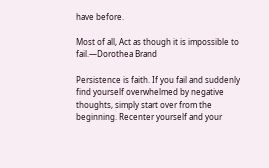have before.

Most of all, Act as though it is impossible to fail.—Dorothea Brand

Persistence is faith. If you fail and suddenly find yourself overwhelmed by negative thoughts, simply start over from the beginning. Recenter yourself and your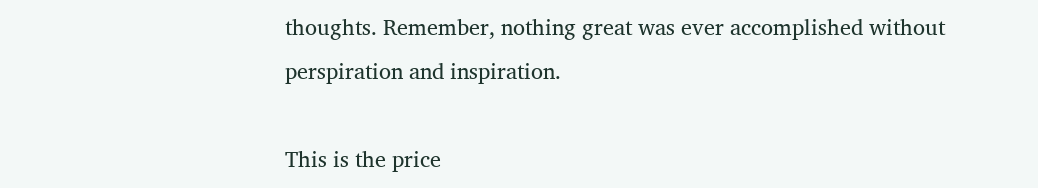thoughts. Remember, nothing great was ever accomplished without perspiration and inspiration.

This is the price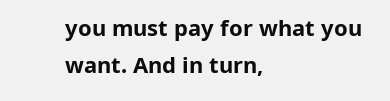you must pay for what you want. And in turn,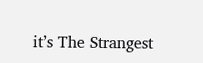it’s The Strangest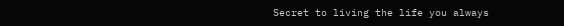Secret to living the life you always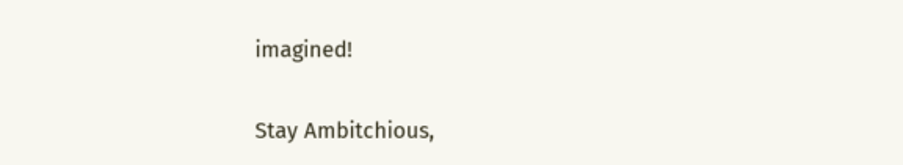imagined!

Stay Ambitchious,